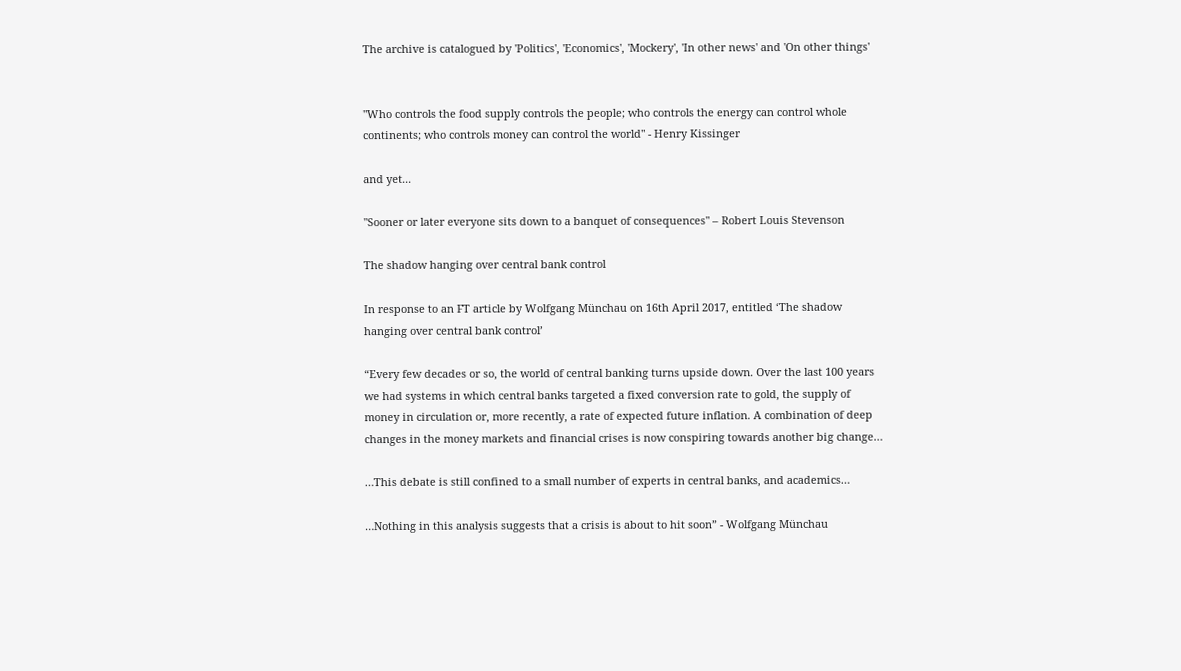The archive is catalogued by 'Politics', 'Economics', 'Mockery', 'In other news' and 'On other things'


"Who controls the food supply controls the people; who controls the energy can control whole continents; who controls money can control the world" - Henry Kissinger

and yet...

"Sooner or later everyone sits down to a banquet of consequences" – Robert Louis Stevenson

The shadow hanging over central bank control

In response to an FT article by Wolfgang Münchau on 16th April 2017, entitled ‘The shadow hanging over central bank control’

“Every few decades or so, the world of central banking turns upside down. Over the last 100 years we had systems in which central banks targeted a fixed conversion rate to gold, the supply of money in circulation or, more recently, a rate of expected future inflation. A combination of deep changes in the money markets and financial crises is now conspiring towards another big change…

…This debate is still confined to a small number of experts in central banks, and academics…

…Nothing in this analysis suggests that a crisis is about to hit soon” - Wolfgang Münchau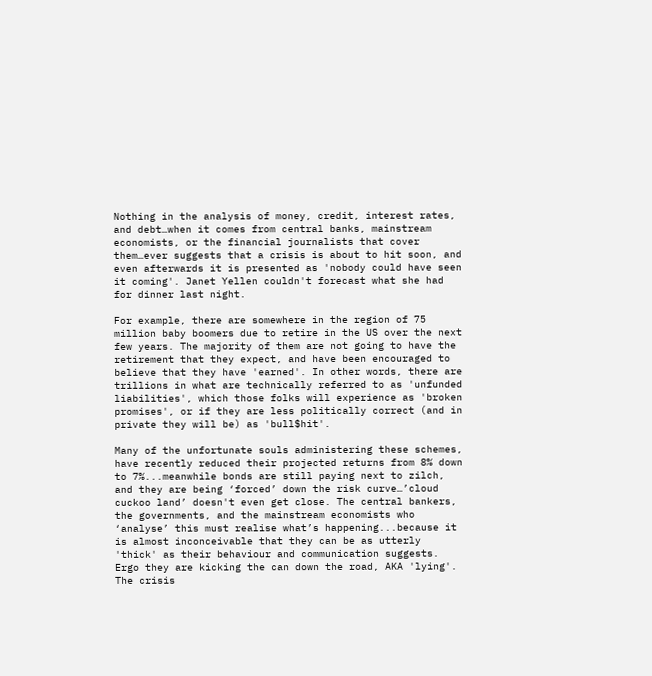Nothing in the analysis of money, credit, interest rates, and debt…when it comes from central banks, mainstream economists, or the financial journalists that cover them…ever suggests that a crisis is about to hit soon, and even afterwards it is presented as 'nobody could have seen it coming'. Janet Yellen couldn't forecast what she had for dinner last night.

For example, there are somewhere in the region of 75 million baby boomers due to retire in the US over the next few years. The majority of them are not going to have the retirement that they expect, and have been encouraged to believe that they have 'earned'. In other words, there are trillions in what are technically referred to as 'unfunded liabilities', which those folks will experience as 'broken promises', or if they are less politically correct (and in private they will be) as 'bull$hit'.

Many of the unfortunate souls administering these schemes, have recently reduced their projected returns from 8% down to 7%...meanwhile bonds are still paying next to zilch, and they are being ‘forced’ down the risk curve…’cloud cuckoo land’ doesn't even get close. The central bankers, the governments, and the mainstream economists who ‘analyse’ this must realise what’s happening...because it is almost inconceivable that they can be as utterly 'thick' as their behaviour and communication suggests. Ergo they are kicking the can down the road, AKA 'lying'. The crisis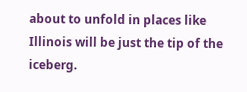about to unfold in places like Illinois will be just the tip of the iceberg.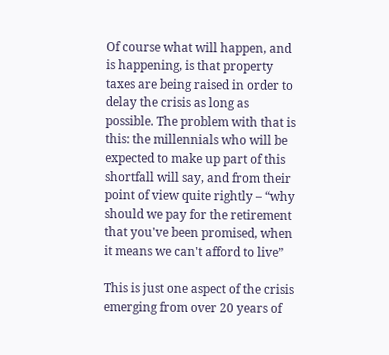Of course what will happen, and is happening, is that property taxes are being raised in order to delay the crisis as long as possible. The problem with that is this: the millennials who will be expected to make up part of this shortfall will say, and from their point of view quite rightly – “why should we pay for the retirement that you've been promised, when it means we can't afford to live”

This is just one aspect of the crisis emerging from over 20 years of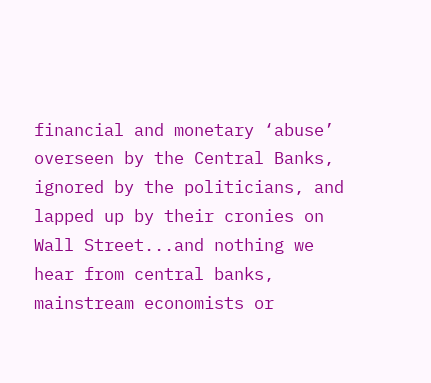financial and monetary ‘abuse’ overseen by the Central Banks, ignored by the politicians, and lapped up by their cronies on Wall Street...and nothing we hear from central banks, mainstream economists or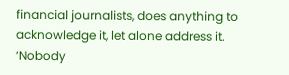financial journalists, does anything to acknowledge it, let alone address it. ‘Nobody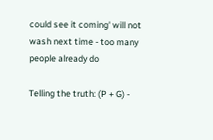could see it coming' will not wash next time - too many people already do

Telling the truth: (P + G) -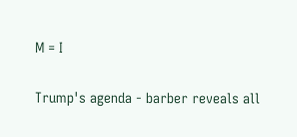M = I

Trump's agenda - barber reveals all